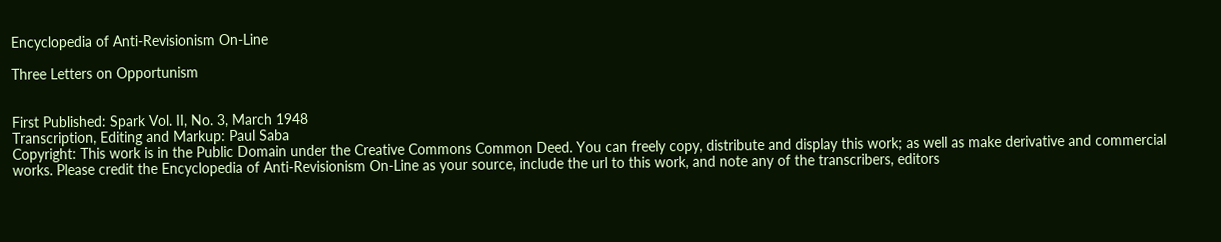Encyclopedia of Anti-Revisionism On-Line

Three Letters on Opportunism


First Published: Spark Vol. II, No. 3, March 1948
Transcription, Editing and Markup: Paul Saba
Copyright: This work is in the Public Domain under the Creative Commons Common Deed. You can freely copy, distribute and display this work; as well as make derivative and commercial works. Please credit the Encyclopedia of Anti-Revisionism On-Line as your source, include the url to this work, and note any of the transcribers, editors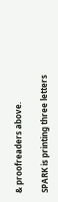& proofreaders above.

SPARK is printing three letters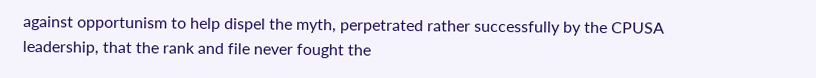against opportunism to help dispel the myth, perpetrated rather successfully by the CPUSA leadership, that the rank and file never fought the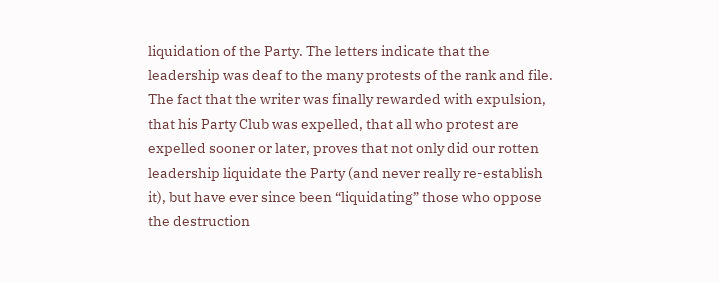liquidation of the Party. The letters indicate that the leadership was deaf to the many protests of the rank and file. The fact that the writer was finally rewarded with expulsion, that his Party Club was expelled, that all who protest are expelled sooner or later, proves that not only did our rotten leadership liquidate the Party (and never really re-establish it), but have ever since been “liquidating” those who oppose the destruction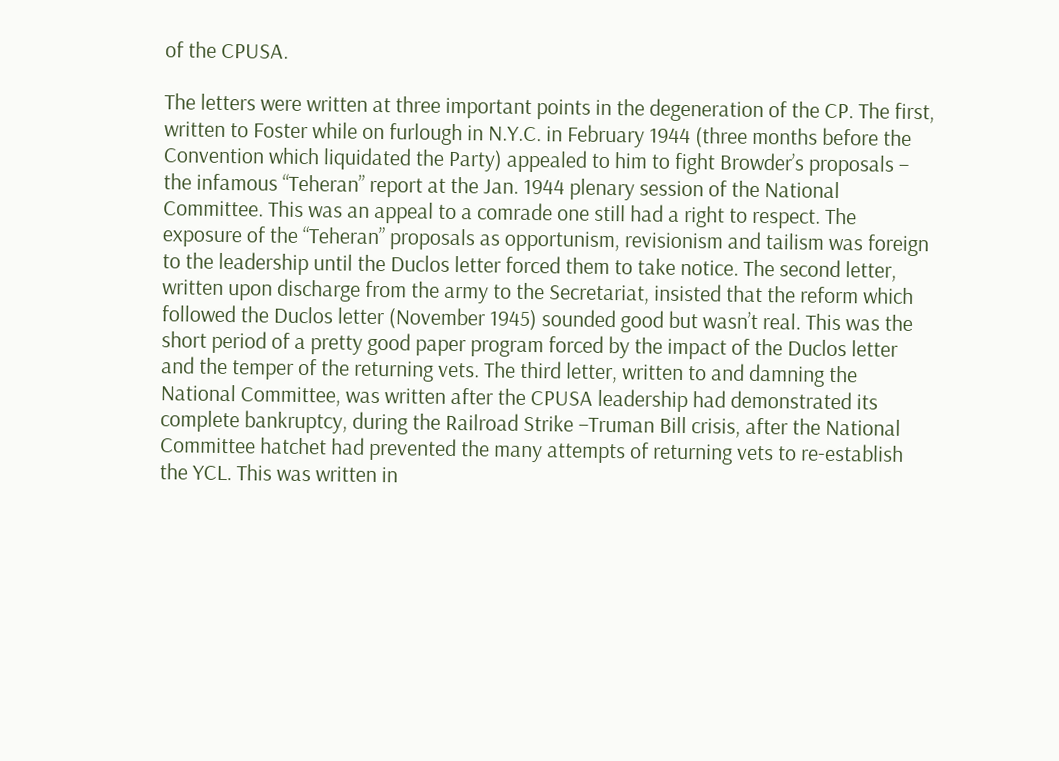of the CPUSA.

The letters were written at three important points in the degeneration of the CP. The first, written to Foster while on furlough in N.Y.C. in February 1944 (three months before the Convention which liquidated the Party) appealed to him to fight Browder’s proposals – the infamous “Teheran” report at the Jan. 1944 plenary session of the National Committee. This was an appeal to a comrade one still had a right to respect. The exposure of the “Teheran” proposals as opportunism, revisionism and tailism was foreign to the leadership until the Duclos letter forced them to take notice. The second letter, written upon discharge from the army to the Secretariat, insisted that the reform which followed the Duclos letter (November 1945) sounded good but wasn’t real. This was the short period of a pretty good paper program forced by the impact of the Duclos letter and the temper of the returning vets. The third letter, written to and damning the National Committee, was written after the CPUSA leadership had demonstrated its complete bankruptcy, during the Railroad Strike –Truman Bill crisis, after the National Committee hatchet had prevented the many attempts of returning vets to re-establish the YCL. This was written in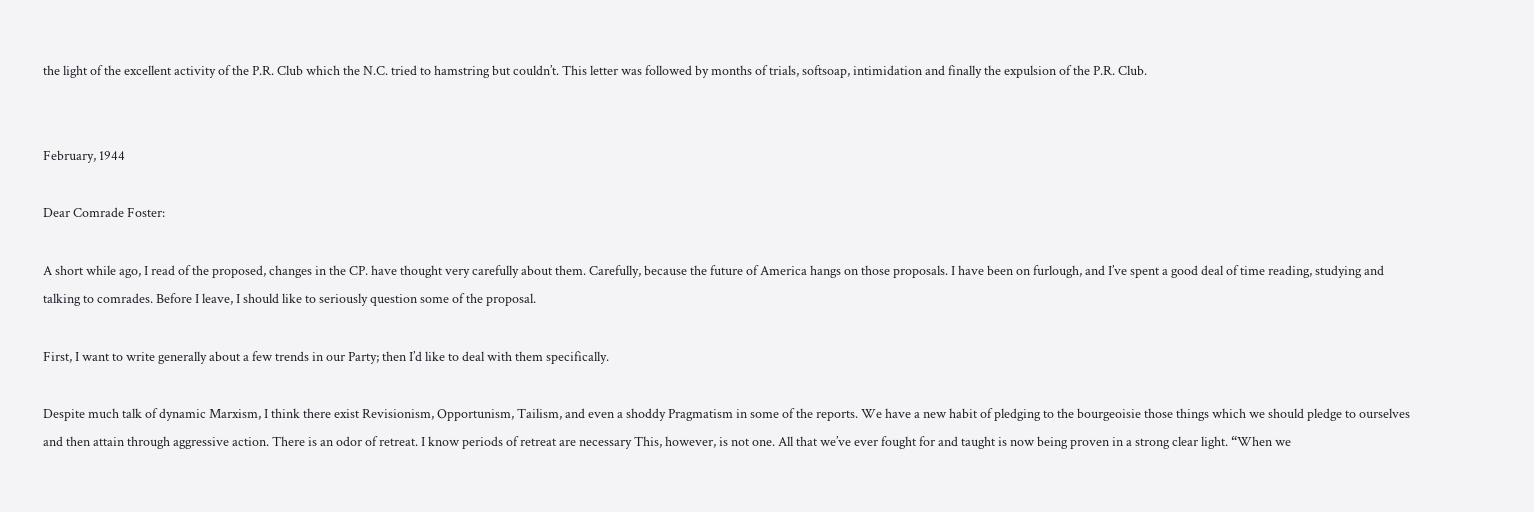the light of the excellent activity of the P.R. Club which the N.C. tried to hamstring but couldn’t. This letter was followed by months of trials, softsoap, intimidation and finally the expulsion of the P.R. Club.


February, 1944

Dear Comrade Foster:

A short while ago, I read of the proposed, changes in the CP. have thought very carefully about them. Carefully, because the future of America hangs on those proposals. I have been on furlough, and I’ve spent a good deal of time reading, studying and talking to comrades. Before I leave, I should like to seriously question some of the proposal.

First, I want to write generally about a few trends in our Party; then I’d like to deal with them specifically.

Despite much talk of dynamic Marxism, I think there exist Revisionism, Opportunism, Tailism, and even a shoddy Pragmatism in some of the reports. We have a new habit of pledging to the bourgeoisie those things which we should pledge to ourselves and then attain through aggressive action. There is an odor of retreat. I know periods of retreat are necessary This, however, is not one. All that we’ve ever fought for and taught is now being proven in a strong clear light. “When we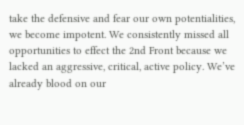take the defensive and fear our own potentialities, we become impotent. We consistently missed all opportunities to effect the 2nd Front because we lacked an aggressive, critical, active policy. We’ve already blood on our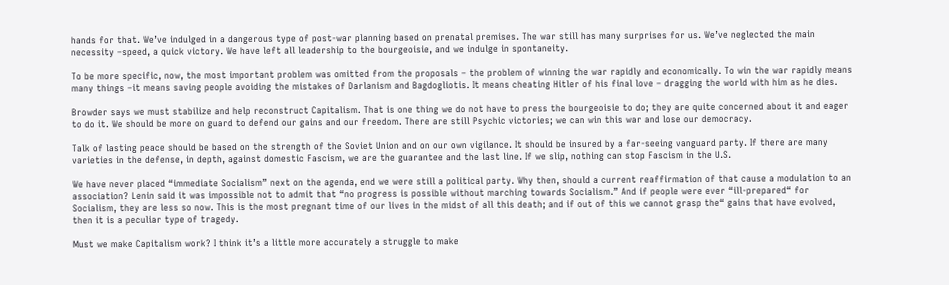hands for that. We’ve indulged in a dangerous type of post-war planning based on prenatal premises. The war still has many surprises for us. We’ve neglected the main necessity –speed, a quick victory. We have left all leadership to the bourgeoisie, and we indulge in spontaneity.

To be more specific, now, the most important problem was omitted from the proposals – the problem of winning the war rapidly and economically. To win the war rapidly means many things –it means saving people avoiding the mistakes of Darlanism and Bagdogliotis. It means cheating Hitler of his final love – dragging the world with him as he dies.

Browder says we must stabilize and help reconstruct Capitalism. That is one thing we do not have to press the bourgeoisie to do; they are quite concerned about it and eager to do it. We should be more on guard to defend our gains and our freedom. There are still Psychic victories; we can win this war and lose our democracy.

Talk of lasting peace should be based on the strength of the Soviet Union and on our own vigilance. It should be insured by a far-seeing vanguard party. If there are many varieties in the defense, in depth, against domestic Fascism, we are the guarantee and the last line. If we slip, nothing can stop Fascism in the U.S.

We have never placed “immediate Socialism” next on the agenda, end we were still a political party. Why then, should a current reaffirmation of that cause a modulation to an association? Lenin said it was impossible not to admit that “no progress is possible without marching towards Socialism.” And if people were ever “ill-prepared“ for Socialism, they are less so now. This is the most pregnant time of our lives in the midst of all this death; and if out of this we cannot grasp the“ gains that have evolved, then it is a peculiar type of tragedy.

Must we make Capitalism work? I think it’s a little more accurately a struggle to make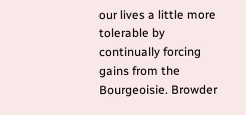our lives a little more tolerable by continually forcing gains from the Bourgeoisie. Browder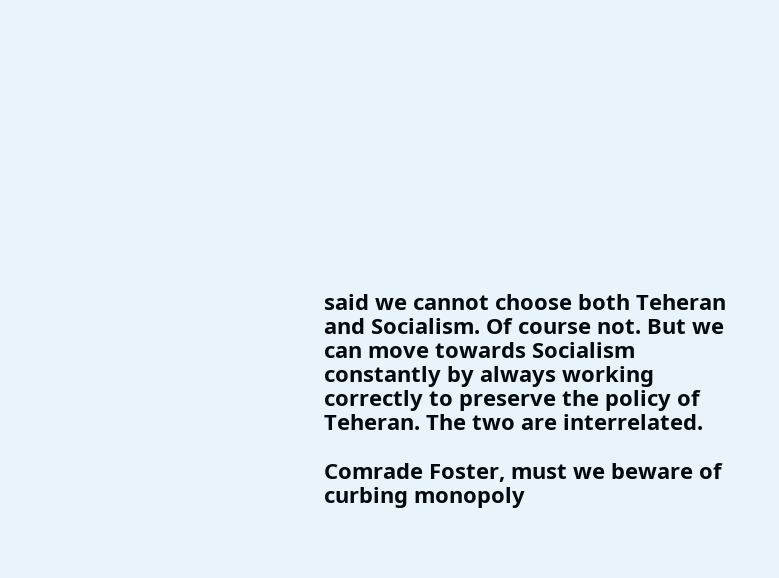said we cannot choose both Teheran and Socialism. Of course not. But we can move towards Socialism constantly by always working correctly to preserve the policy of Teheran. The two are interrelated.

Comrade Foster, must we beware of curbing monopoly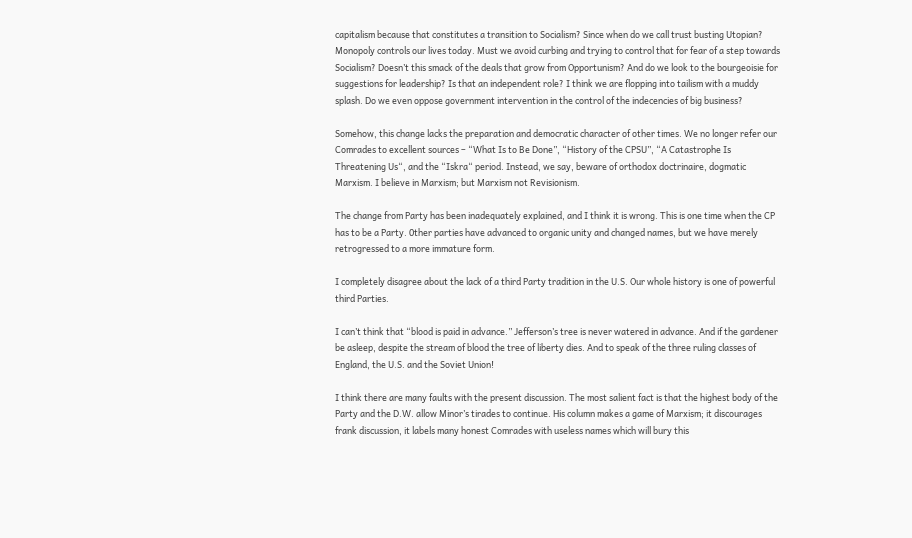capitalism because that constitutes a transition to Socialism? Since when do we call trust busting Utopian? Monopoly controls our lives today. Must we avoid curbing and trying to control that for fear of a step towards Socialism? Doesn’t this smack of the deals that grow from Opportunism? And do we look to the bourgeoisie for suggestions for leadership? Is that an independent role? I think we are flopping into tailism with a muddy splash. Do we even oppose government intervention in the control of the indecencies of big business?

Somehow, this change lacks the preparation and democratic character of other times. We no longer refer our Comrades to excellent sources – “What Is to Be Done”, “History of the CPSU”, “A Catastrophe Is Threatening Us“, and the “Iskra“ period. Instead, we say, beware of orthodox doctrinaire, dogmatic Marxism. I believe in Marxism; but Marxism not Revisionism.

The change from Party has been inadequately explained, and I think it is wrong. This is one time when the CP has to be a Party. 0ther parties have advanced to organic unity and changed names, but we have merely retrogressed to a more immature form.

I completely disagree about the lack of a third Party tradition in the U.S. Our whole history is one of powerful third Parties.

I can’t think that “blood is paid in advance.” Jefferson’s tree is never watered in advance. And if the gardener be asleep, despite the stream of blood the tree of liberty dies. And to speak of the three ruling classes of England, the U.S. and the Soviet Union!

I think there are many faults with the present discussion. The most salient fact is that the highest body of the Party and the D.W. allow Minor’s tirades to continue. His column makes a game of Marxism; it discourages frank discussion, it labels many honest Comrades with useless names which will bury this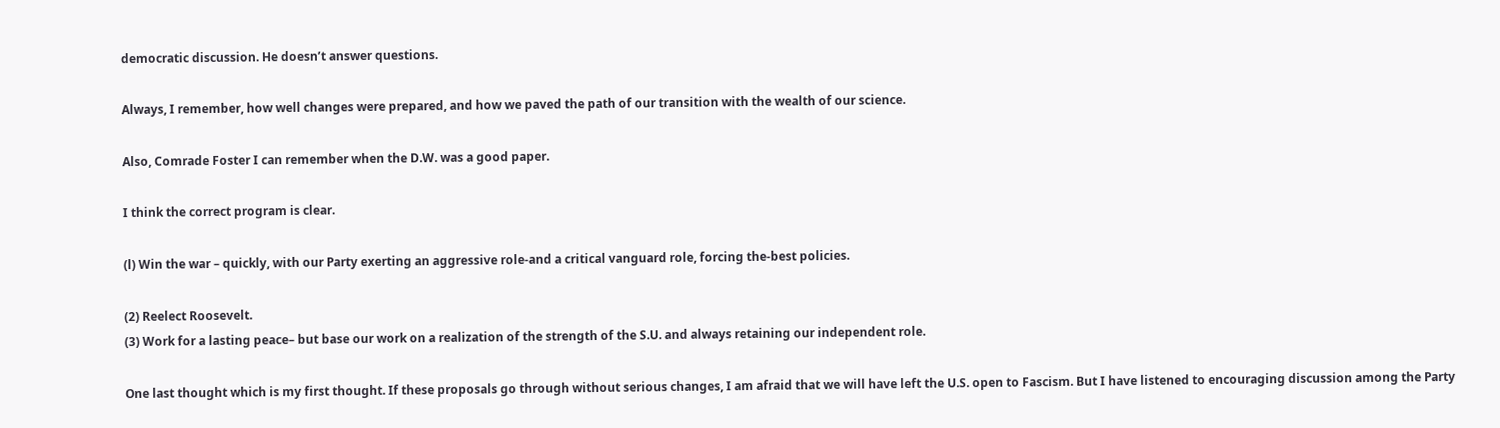democratic discussion. He doesn’t answer questions.

Always, I remember, how well changes were prepared, and how we paved the path of our transition with the wealth of our science.

Also, Comrade Foster I can remember when the D.W. was a good paper.

I think the correct program is clear.

(l) Win the war – quickly, with our Party exerting an aggressive role-and a critical vanguard role, forcing the-best policies.

(2) Reelect Roosevelt.
(3) Work for a lasting peace– but base our work on a realization of the strength of the S.U. and always retaining our independent role.

One last thought which is my first thought. If these proposals go through without serious changes, I am afraid that we will have left the U.S. open to Fascism. But I have listened to encouraging discussion among the Party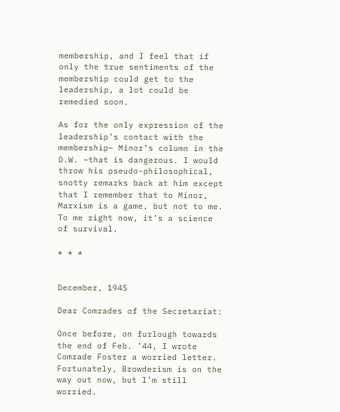membership, and I feel that if only the true sentiments of the membership could get to the leadership, a lot could be remedied soon.

As for the only expression of the leadership’s contact with the membership– Minor’s column in the D.W. –that is dangerous. I would throw his pseudo-philosophical, snotty remarks back at him except that I remember that to Minor, Marxism is a game, but not to me. To me right now, it’s a science of survival.

* * *


December, 1945

Dear Comrades of the Secretariat:

Once before, on furlough towards the end of Feb. ’44, I wrote Comrade Foster a worried letter. Fortunately, Browderism is on the way out now, but I’m still worried.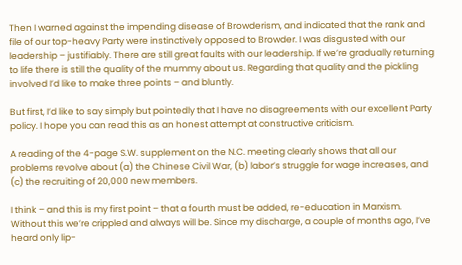Then I warned against the impending disease of Browderism, and indicated that the rank and file of our top-heavy Party were instinctively opposed to Browder. I was disgusted with our leadership – justifiably. There are still great faults with our leadership. If we’re gradually returning to life there is still the quality of the mummy about us. Regarding that quality and the pickling involved I’d like to make three points – and bluntly.

But first, I’d like to say simply but pointedly that I have no disagreements with our excellent Party policy. I hope you can read this as an honest attempt at constructive criticism.

A reading of the 4-page S.W. supplement on the N.C. meeting clearly shows that all our problems revolve about (a) the Chinese Civil War, (b) labor’s struggle for wage increases, and (c) the recruiting of 20,000 new members.

I think – and this is my first point – that a fourth must be added, re-education in Marxism. Without this we’re crippled and always will be. Since my discharge, a couple of months ago, I’ve heard only lip-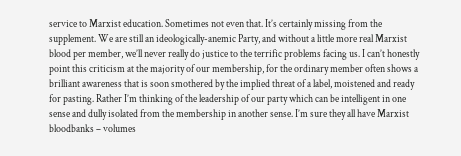service to Marxist education. Sometimes not even that. It’s certainly missing from the supplement. We are still an ideologically-anemic Party, and without a little more real Marxist blood per member, we’ll never really do justice to the terrific problems facing us. I can’t honestly point this criticism at the majority of our membership, for the ordinary member often shows a brilliant awareness that is soon smothered by the implied threat of a label, moistened and ready for pasting. Rather I’m thinking of the leadership of our party which can be intelligent in one sense and dully isolated from the membership in another sense. I’m sure they all have Marxist bloodbanks – volumes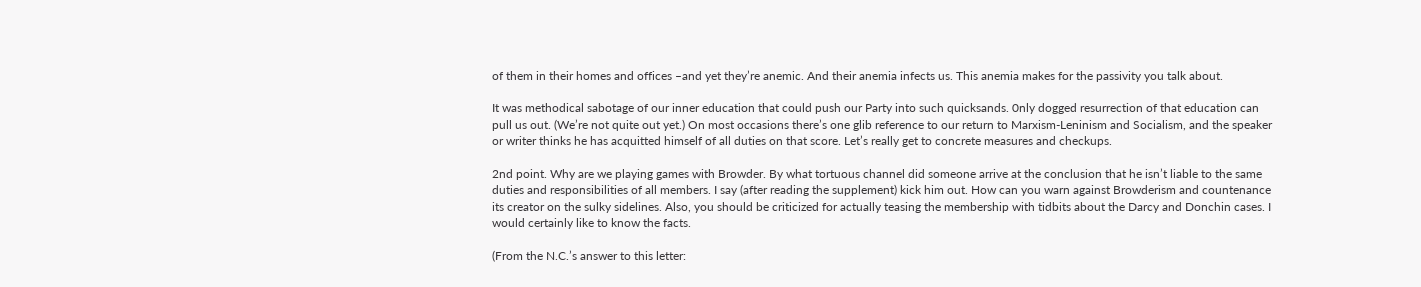of them in their homes and offices –and yet they’re anemic. And their anemia infects us. This anemia makes for the passivity you talk about.

It was methodical sabotage of our inner education that could push our Party into such quicksands. 0nly dogged resurrection of that education can pull us out. (We’re not quite out yet.) On most occasions there’s one glib reference to our return to Marxism-Leninism and Socialism, and the speaker or writer thinks he has acquitted himself of all duties on that score. Let’s really get to concrete measures and checkups.

2nd point. Why are we playing games with Browder. By what tortuous channel did someone arrive at the conclusion that he isn’t liable to the same duties and responsibilities of all members. I say (after reading the supplement) kick him out. How can you warn against Browderism and countenance its creator on the sulky sidelines. Also, you should be criticized for actually teasing the membership with tidbits about the Darcy and Donchin cases. I would certainly like to know the facts.

(From the N.C.’s answer to this letter: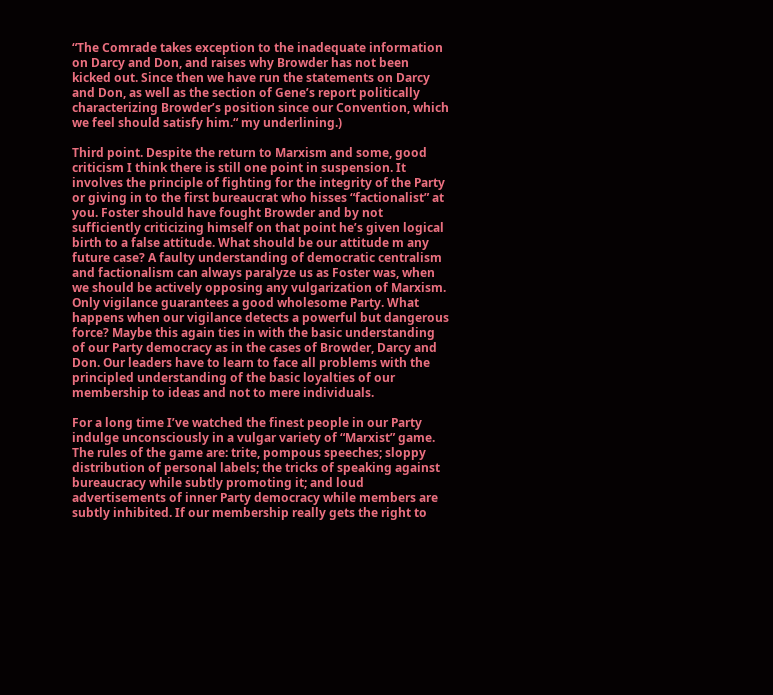“The Comrade takes exception to the inadequate information on Darcy and Don, and raises why Browder has not been kicked out. Since then we have run the statements on Darcy and Don, as well as the section of Gene’s report politically characterizing Browder’s position since our Convention, which we feel should satisfy him.“ my underlining.)

Third point. Despite the return to Marxism and some, good criticism I think there is still one point in suspension. It involves the principle of fighting for the integrity of the Party or giving in to the first bureaucrat who hisses “factionalist” at you. Foster should have fought Browder and by not sufficiently criticizing himself on that point he’s given logical birth to a false attitude. What should be our attitude m any future case? A faulty understanding of democratic centralism and factionalism can always paralyze us as Foster was, when we should be actively opposing any vulgarization of Marxism. Only vigilance guarantees a good wholesome Party. What happens when our vigilance detects a powerful but dangerous force? Maybe this again ties in with the basic understanding of our Party democracy as in the cases of Browder, Darcy and Don. Our leaders have to learn to face all problems with the principled understanding of the basic loyalties of our membership to ideas and not to mere individuals.

For a long time I’ve watched the finest people in our Party indulge unconsciously in a vulgar variety of “Marxist” game. The rules of the game are: trite, pompous speeches; sloppy distribution of personal labels; the tricks of speaking against bureaucracy while subtly promoting it; and loud advertisements of inner Party democracy while members are subtly inhibited. If our membership really gets the right to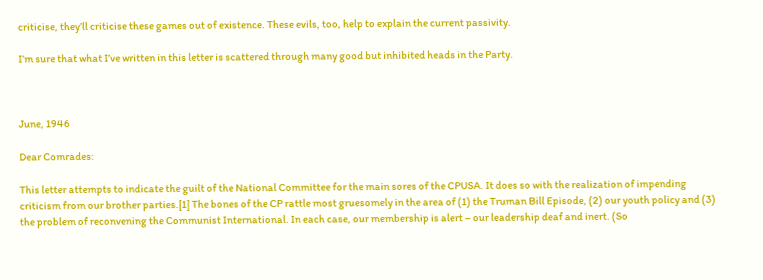criticise, they’ll criticise these games out of existence. These evils, too, help to explain the current passivity.

I’m sure that what I’ve written in this letter is scattered through many good but inhibited heads in the Party.



June, 1946

Dear Comrades:

This letter attempts to indicate the guilt of the National Committee for the main sores of the CPUSA. It does so with the realization of impending criticism from our brother parties.[1] The bones of the CP rattle most gruesomely in the area of (1) the Truman Bill Episode, (2) our youth policy and (3) the problem of reconvening the Communist International. In each case, our membership is alert – our leadership deaf and inert. (So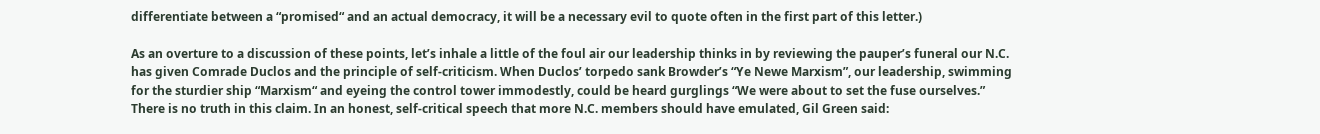differentiate between a “promised“ and an actual democracy, it will be a necessary evil to quote often in the first part of this letter.)

As an overture to a discussion of these points, let’s inhale a little of the foul air our leadership thinks in by reviewing the pauper’s funeral our N.C. has given Comrade Duclos and the principle of self-criticism. When Duclos’ torpedo sank Browder’s “Ye Newe Marxism”, our leadership, swimming for the sturdier ship “Marxism“ and eyeing the control tower immodestly, could be heard gurglings “We were about to set the fuse ourselves.” There is no truth in this claim. In an honest, self-critical speech that more N.C. members should have emulated, Gil Green said: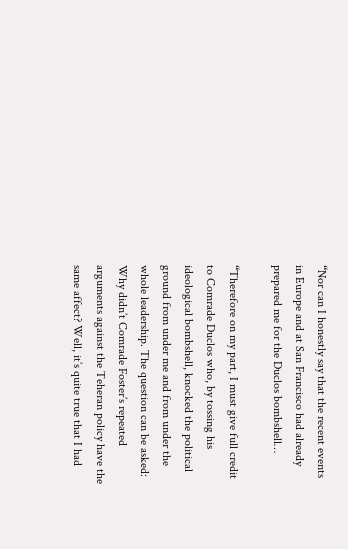“Nor can I honestly say that the recent events in Europe and at San Francisco had already prepared me for the Duclos bombshell…

“Therefore on my part, I must give full credit to Comrade Duclos who, by tossing his ideological bombshell, knocked the political ground from under me and from under the whole leadership. The question can be asked: Why didn’t Comrade Foster’s repeated arguments against the Teheran policy have the same affect? Well, it’s quite true that I had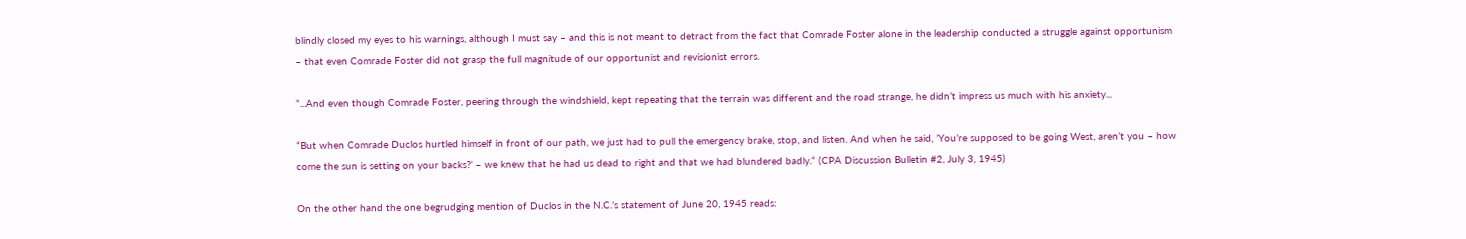blindly closed my eyes to his warnings, although I must say – and this is not meant to detract from the fact that Comrade Foster alone in the leadership conducted a struggle against opportunism – that even Comrade Foster did not grasp the full magnitude of our opportunist and revisionist errors.

“...And even though Comrade Foster, peering through the windshield, kept repeating that the terrain was different and the road strange, he didn’t impress us much with his anxiety...

“But when Comrade Duclos hurtled himself in front of our path, we just had to pull the emergency brake, stop, and listen. And when he said, ’You’re supposed to be going West, aren’t you – how come the sun is setting on your backs?’ – we knew that he had us dead to right and that we had blundered badly.“ (CPA Discussion Bulletin #2, July 3, 1945)

On the other hand the one begrudging mention of Duclos in the N.C.’s statement of June 20, 1945 reads: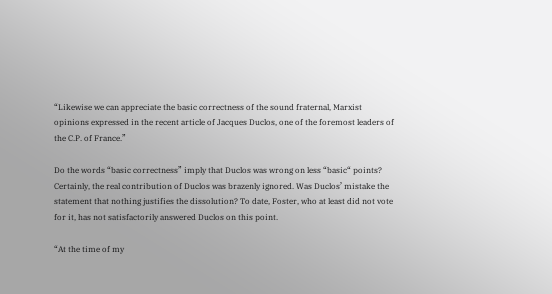“Likewise we can appreciate the basic correctness of the sound fraternal, Marxist opinions expressed in the recent article of Jacques Duclos, one of the foremost leaders of the C.P. of France.”

Do the words “basic correctness” imply that Duclos was wrong on less “basic“ points? Certainly, the real contribution of Duclos was brazenly ignored. Was Duclos’ mistake the statement that nothing justifies the dissolution? To date, Foster, who at least did not vote for it, has not satisfactorily answered Duclos on this point.

“At the time of my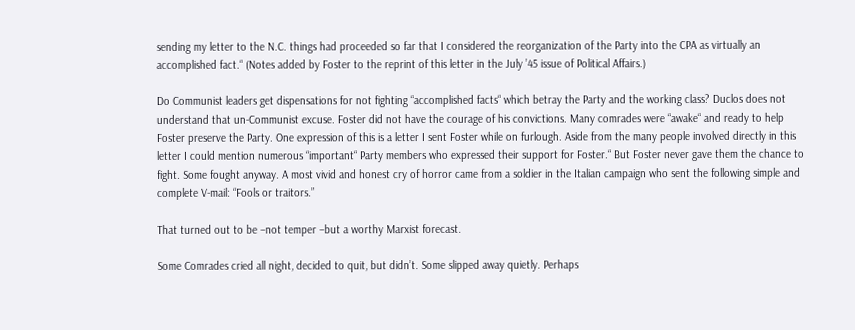sending my letter to the N.C. things had proceeded so far that I considered the reorganization of the Party into the CPA as virtually an accomplished fact.“ (Notes added by Foster to the reprint of this letter in the July ’45 issue of Political Affairs.)

Do Communist leaders get dispensations for not fighting “accomplished facts“ which betray the Party and the working class? Duclos does not understand that un-Communist excuse. Foster did not have the courage of his convictions. Many comrades were “awake“ and ready to help Foster preserve the Party. One expression of this is a letter I sent Foster while on furlough. Aside from the many people involved directly in this letter I could mention numerous “important“ Party members who expressed their support for Foster.“ But Foster never gave them the chance to fight. Some fought anyway. A most vivid and honest cry of horror came from a soldier in the Italian campaign who sent the following simple and complete V-mail: “Fools or traitors.”

That turned out to be –not temper –but a worthy Marxist forecast.

Some Comrades cried all night, decided to quit, but didn’t. Some slipped away quietly. Perhaps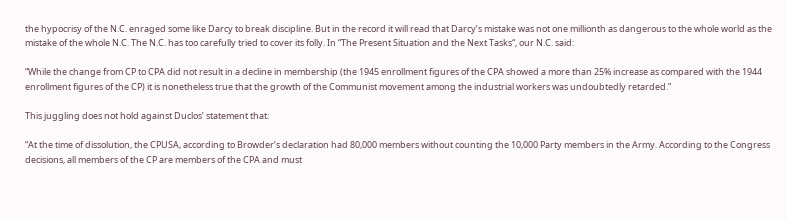the hypocrisy of the N.C. enraged some like Darcy to break discipline. But in the record it will read that Darcy’s mistake was not one millionth as dangerous to the whole world as the mistake of the whole N.C. The N.C. has too carefully tried to cover its folly. In “The Present Situation and the Next Tasks“, our N.C. said:

“While the change from CP to CPA did not result in a decline in membership (the 1945 enrollment figures of the CPA showed a more than 25% increase as compared with the 1944 enrollment figures of the CP) it is nonetheless true that the growth of the Communist movement among the industrial workers was undoubtedly retarded.”

This juggling does not hold against Duclos’ statement that:

“At the time of dissolution, the CPUSA, according to Browder’s declaration had 80,000 members without counting the 10,000 Party members in the Army. According to the Congress decisions, all members of the CP are members of the CPA and must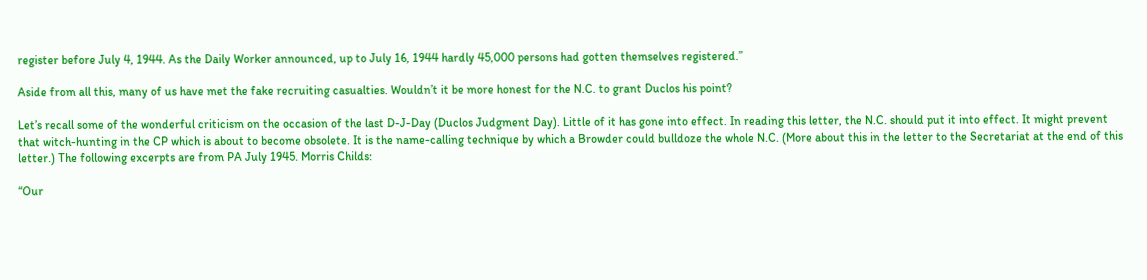register before July 4, 1944. As the Daily Worker announced, up to July 16, 1944 hardly 45,000 persons had gotten themselves registered.”

Aside from all this, many of us have met the fake recruiting casualties. Wouldn’t it be more honest for the N.C. to grant Duclos his point?

Let’s recall some of the wonderful criticism on the occasion of the last D-J-Day (Duclos Judgment Day). Little of it has gone into effect. In reading this letter, the N.C. should put it into effect. It might prevent that witch-hunting in the CP which is about to become obsolete. It is the name-calling technique by which a Browder could bulldoze the whole N.C. (More about this in the letter to the Secretariat at the end of this letter.) The following excerpts are from PA July 1945. Morris Childs:

“Our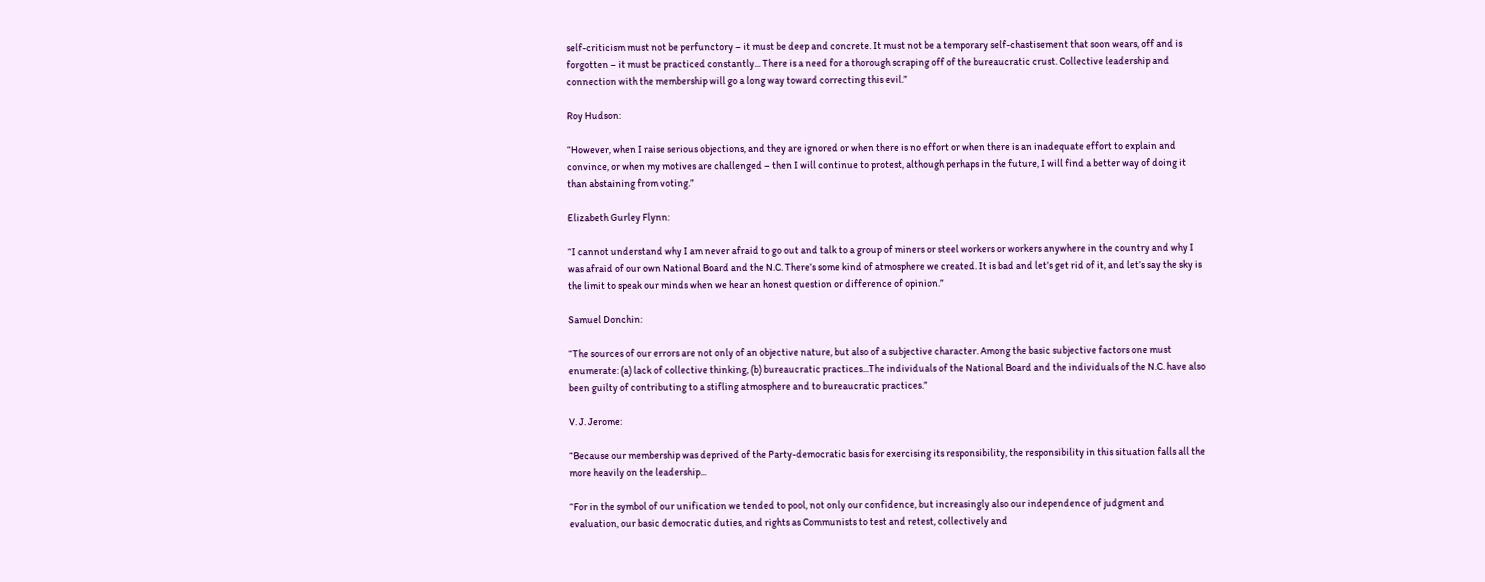self-criticism must not be perfunctory – it must be deep and concrete. It must not be a temporary self-chastisement that soon wears, off and is forgotten – it must be practiced constantly... There is a need for a thorough scraping off of the bureaucratic crust. Collective leadership and connection with the membership will go a long way toward correcting this evil.”

Roy Hudson:

“However, when I raise serious objections, and they are ignored or when there is no effort or when there is an inadequate effort to explain and convince, or when my motives are challenged – then I will continue to protest, although perhaps in the future, I will find a better way of doing it than abstaining from voting.”

Elizabeth Gurley Flynn:

“I cannot understand why I am never afraid to go out and talk to a group of miners or steel workers or workers anywhere in the country and why I was afraid of our own National Board and the N.C. There’s some kind of atmosphere we created. It is bad and let’s get rid of it, and let’s say the sky is the limit to speak our minds when we hear an honest question or difference of opinion.”

Samuel Donchin:

“The sources of our errors are not only of an objective nature, but also of a subjective character. Among the basic subjective factors one must enumerate: (a) lack of collective thinking, (b) bureaucratic practices...The individuals of the National Board and the individuals of the N.C. have also been guilty of contributing to a stifling atmosphere and to bureaucratic practices.”

V. J. Jerome:

“Because our membership was deprived of the Party-democratic basis for exercising its responsibility, the responsibility in this situation falls all the more heavily on the leadership...

“For in the symbol of our unification we tended to pool, not only our confidence, but increasingly also our independence of judgment and evaluation, our basic democratic duties, and rights as Communists to test and retest, collectively and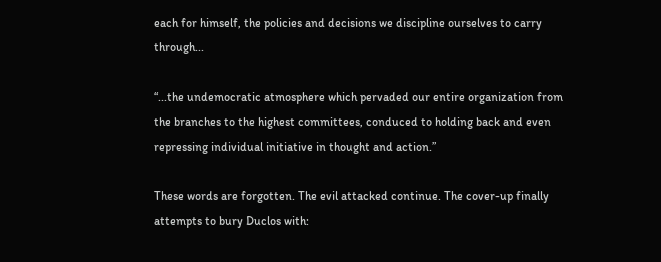each for himself, the policies and decisions we discipline ourselves to carry through...

“...the undemocratic atmosphere which pervaded our entire organization from the branches to the highest committees, conduced to holding back and even repressing individual initiative in thought and action.”

These words are forgotten. The evil attacked continue. The cover-up finally attempts to bury Duclos with: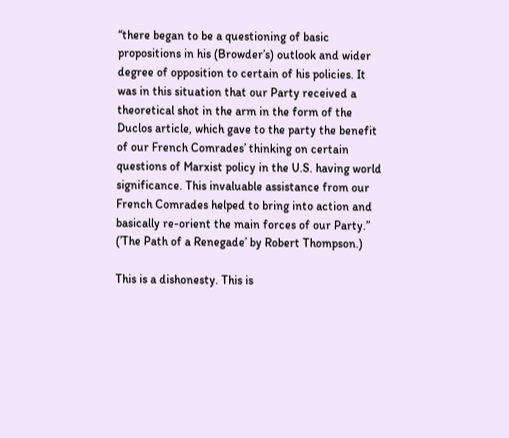“there began to be a questioning of basic propositions in his (Browder’s) outlook and wider degree of opposition to certain of his policies. It was in this situation that our Party received a theoretical shot in the arm in the form of the Duclos article, which gave to the party the benefit of our French Comrades’ thinking on certain questions of Marxist policy in the U.S. having world significance. This invaluable assistance from our French Comrades helped to bring into action and basically re-orient the main forces of our Party.” (’The Path of a Renegade’ by Robert Thompson.)

This is a dishonesty. This is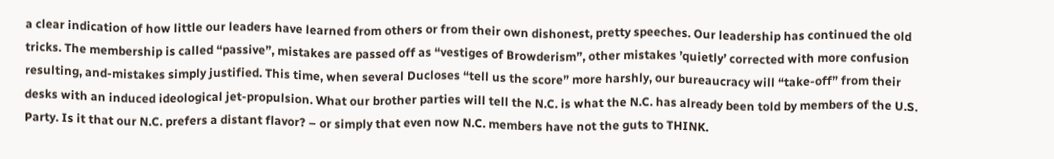a clear indication of how little our leaders have learned from others or from their own dishonest, pretty speeches. Our leadership has continued the old tricks. The membership is called “passive”, mistakes are passed off as “vestiges of Browderism”, other mistakes ’quietly’ corrected with more confusion resulting, and-mistakes simply justified. This time, when several Ducloses “tell us the score” more harshly, our bureaucracy will “take-off” from their desks with an induced ideological jet-propulsion. What our brother parties will tell the N.C. is what the N.C. has already been told by members of the U.S. Party. Is it that our N.C. prefers a distant flavor? – or simply that even now N.C. members have not the guts to THINK.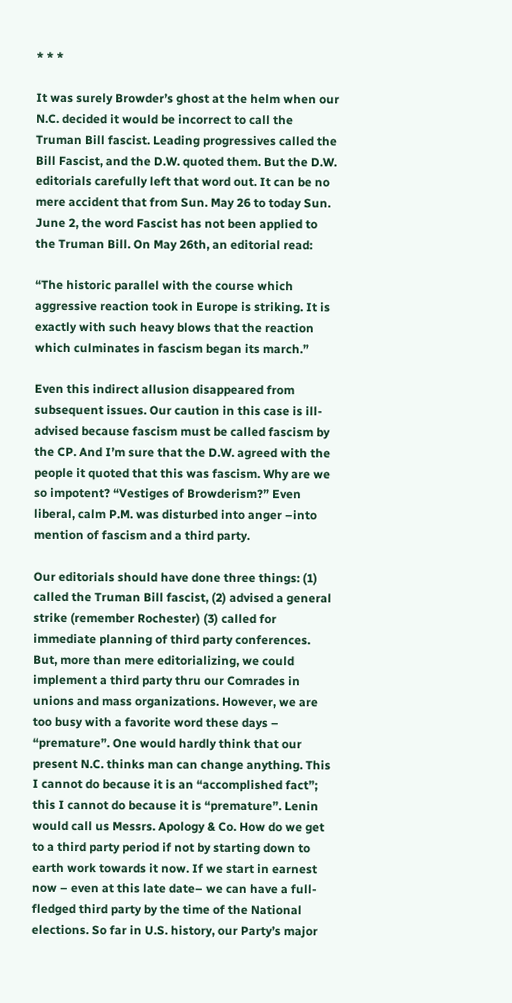* * *

It was surely Browder’s ghost at the helm when our N.C. decided it would be incorrect to call the Truman Bill fascist. Leading progressives called the Bill Fascist, and the D.W. quoted them. But the D.W. editorials carefully left that word out. It can be no mere accident that from Sun. May 26 to today Sun. June 2, the word Fascist has not been applied to the Truman Bill. On May 26th, an editorial read:

“The historic parallel with the course which aggressive reaction took in Europe is striking. It is exactly with such heavy blows that the reaction which culminates in fascism began its march.”

Even this indirect allusion disappeared from subsequent issues. Our caution in this case is ill-advised because fascism must be called fascism by the CP. And I’m sure that the D.W. agreed with the people it quoted that this was fascism. Why are we so impotent? “Vestiges of Browderism?” Even liberal, calm P.M. was disturbed into anger –into mention of fascism and a third party.

Our editorials should have done three things: (1) called the Truman Bill fascist, (2) advised a general strike (remember Rochester) (3) called for immediate planning of third party conferences. But, more than mere editorializing, we could implement a third party thru our Comrades in unions and mass organizations. However, we are too busy with a favorite word these days – “premature”. One would hardly think that our present N.C. thinks man can change anything. This I cannot do because it is an “accomplished fact”; this I cannot do because it is “premature”. Lenin would call us Messrs. Apology & Co. How do we get to a third party period if not by starting down to earth work towards it now. If we start in earnest now – even at this late date– we can have a full-fledged third party by the time of the National elections. So far in U.S. history, our Party’s major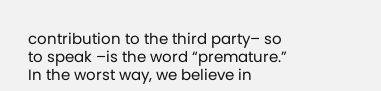contribution to the third party– so to speak –is the word “premature.” In the worst way, we believe in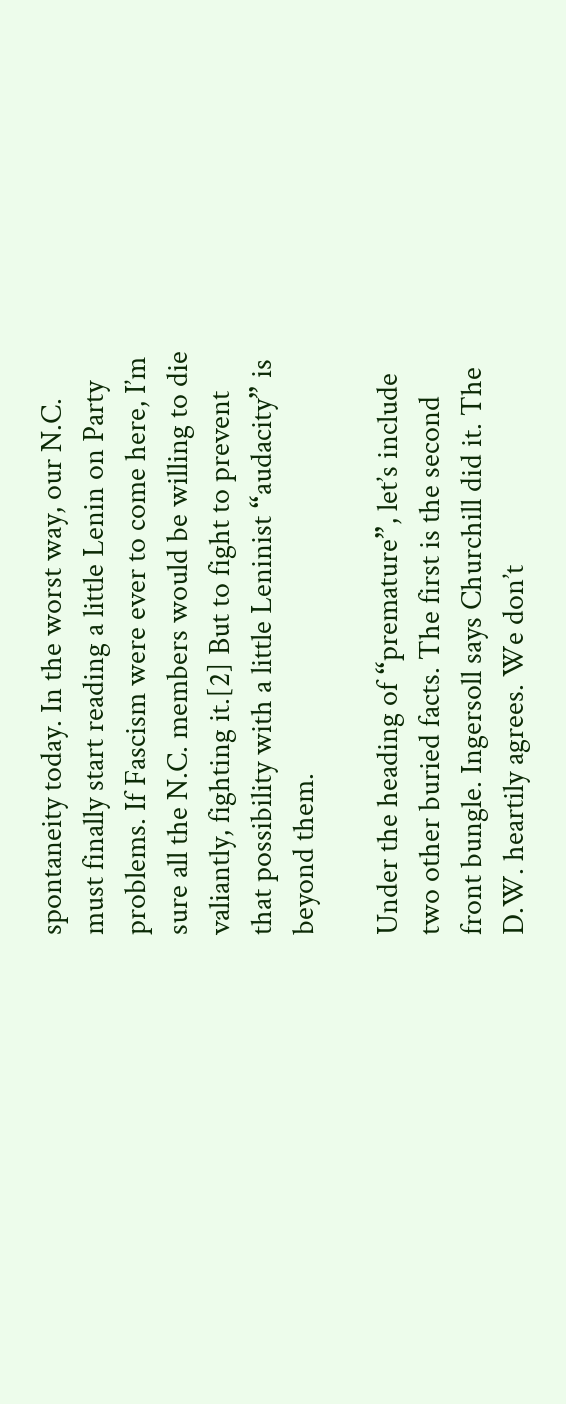spontaneity today. In the worst way, our N.C. must finally start reading a little Lenin on Party problems. If Fascism were ever to come here, I’m sure all the N.C. members would be willing to die valiantly, fighting it.[2] But to fight to prevent that possibility with a little Leninist “audacity” is beyond them.

Under the heading of “premature”, let’s include two other buried facts. The first is the second front bungle. Ingersoll says Churchill did it. The D.W. heartily agrees. We don’t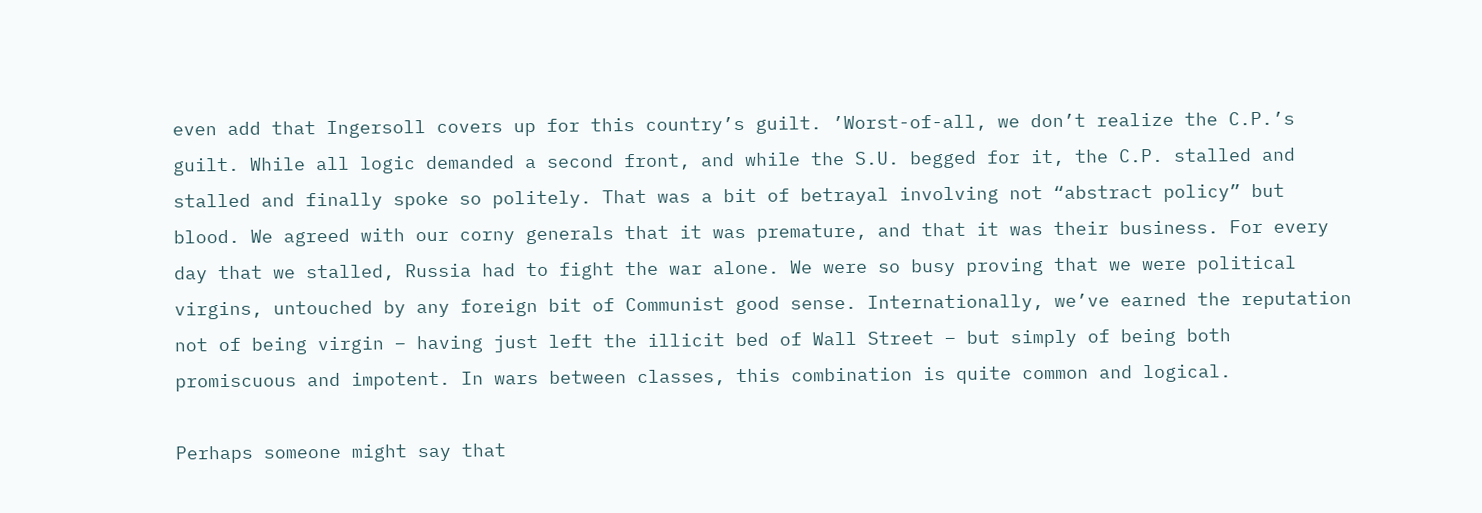even add that Ingersoll covers up for this country’s guilt. ’Worst-of-all, we don’t realize the C.P.’s guilt. While all logic demanded a second front, and while the S.U. begged for it, the C.P. stalled and stalled and finally spoke so politely. That was a bit of betrayal involving not “abstract policy” but blood. We agreed with our corny generals that it was premature, and that it was their business. For every day that we stalled, Russia had to fight the war alone. We were so busy proving that we were political virgins, untouched by any foreign bit of Communist good sense. Internationally, we’ve earned the reputation not of being virgin – having just left the illicit bed of Wall Street – but simply of being both promiscuous and impotent. In wars between classes, this combination is quite common and logical.

Perhaps someone might say that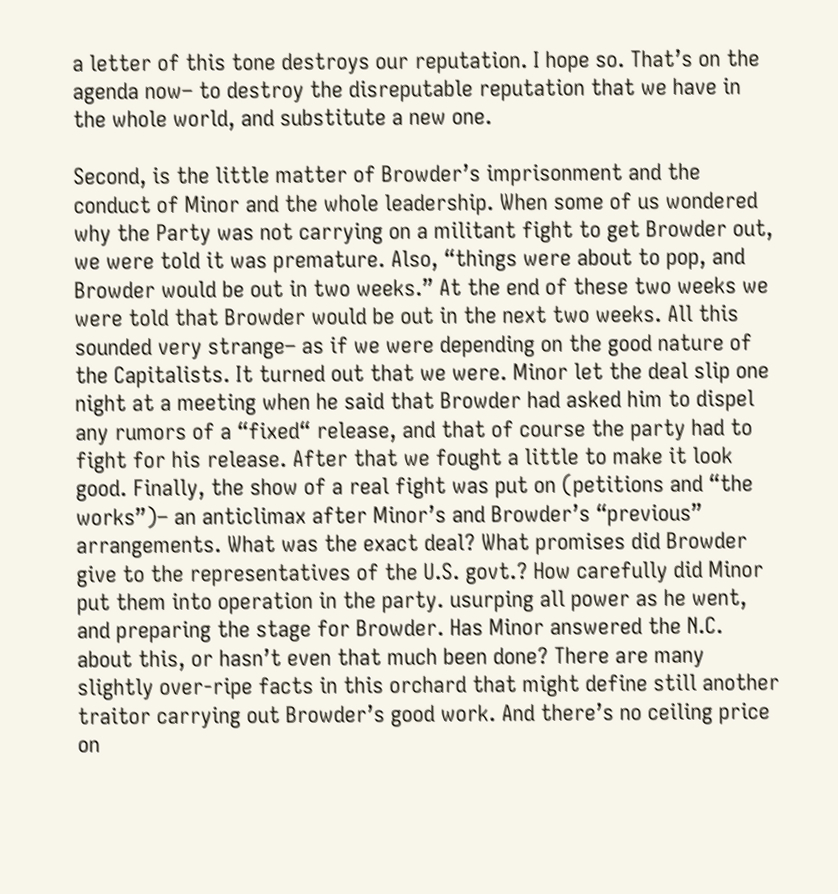a letter of this tone destroys our reputation. I hope so. That’s on the agenda now– to destroy the disreputable reputation that we have in the whole world, and substitute a new one.

Second, is the little matter of Browder’s imprisonment and the conduct of Minor and the whole leadership. When some of us wondered why the Party was not carrying on a militant fight to get Browder out, we were told it was premature. Also, “things were about to pop, and Browder would be out in two weeks.” At the end of these two weeks we were told that Browder would be out in the next two weeks. All this sounded very strange– as if we were depending on the good nature of the Capitalists. It turned out that we were. Minor let the deal slip one night at a meeting when he said that Browder had asked him to dispel any rumors of a “fixed“ release, and that of course the party had to fight for his release. After that we fought a little to make it look good. Finally, the show of a real fight was put on (petitions and “the works”)– an anticlimax after Minor’s and Browder’s “previous” arrangements. What was the exact deal? What promises did Browder give to the representatives of the U.S. govt.? How carefully did Minor put them into operation in the party. usurping all power as he went, and preparing the stage for Browder. Has Minor answered the N.C. about this, or hasn’t even that much been done? There are many slightly over-ripe facts in this orchard that might define still another traitor carrying out Browder’s good work. And there’s no ceiling price on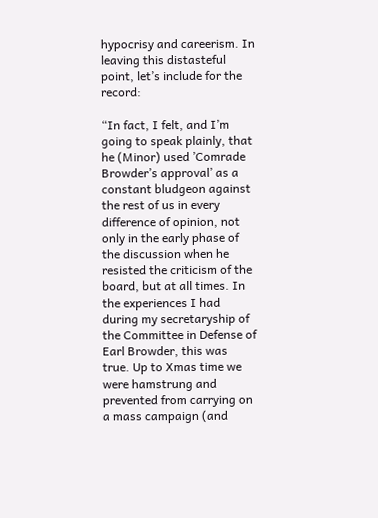hypocrisy and careerism. In leaving this distasteful point, let’s include for the record:

“In fact, I felt, and I’m going to speak plainly, that he (Minor) used ’Comrade Browder’s approval’ as a constant bludgeon against the rest of us in every difference of opinion, not only in the early phase of the discussion when he resisted the criticism of the board, but at all times. In the experiences I had during my secretaryship of the Committee in Defense of Earl Browder, this was true. Up to Xmas time we were hamstrung and prevented from carrying on a mass campaign (and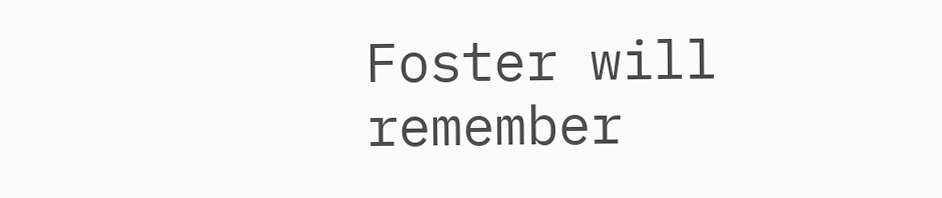Foster will remember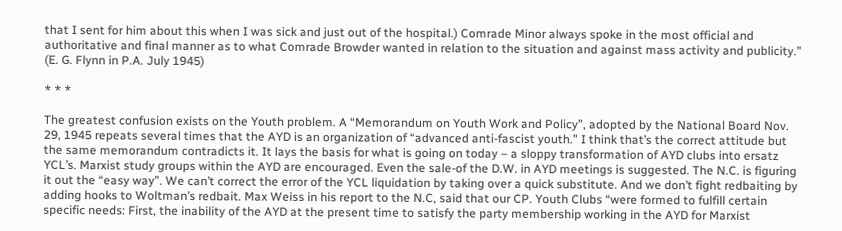that I sent for him about this when I was sick and just out of the hospital.) Comrade Minor always spoke in the most official and authoritative and final manner as to what Comrade Browder wanted in relation to the situation and against mass activity and publicity.” (E. G. Flynn in P.A. July 1945)

* * *

The greatest confusion exists on the Youth problem. A “Memorandum on Youth Work and Policy”, adopted by the National Board Nov. 29, 1945 repeats several times that the AYD is an organization of “advanced anti-fascist youth.” I think that’s the correct attitude but the same memorandum contradicts it. It lays the basis for what is going on today – a sloppy transformation of AYD clubs into ersatz YCL’s. Marxist study groups within the AYD are encouraged. Even the sale-of the D.W. in AYD meetings is suggested. The N.C. is figuring it out the “easy way”. We can’t correct the error of the YCL liquidation by taking over a quick substitute. And we don’t fight redbaiting by adding hooks to Woltman’s redbait. Max Weiss in his report to the N.C, said that our CP. Youth Clubs “were formed to fulfill certain specific needs: First, the inability of the AYD at the present time to satisfy the party membership working in the AYD for Marxist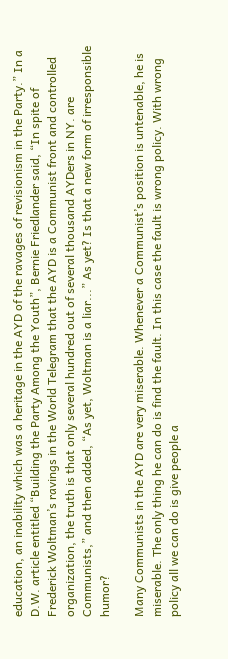education, an inability which was a heritage in the AYD of the ravages of revisionism in the Party.” In a D.W. article entitled “Building the Party Among the Youth”, Bernie Friedlander said, “In spite of Frederick Woltman’s ravings in the World Telegram that the AYD is a Communist front and controlled organization, the truth is that only several hundred out of several thousand AYDers in NY. are Communists,” and then added, “As yet, Woltman is a liar...” As yet? Is that a new form of irresponsible humor?

Many Communists in the AYD are very miserable. Whenever a Communist’s position is untenable, he is miserable. The only thing he can do is find the fault. In this case the fault is wrong policy. With wrong policy all we can do is give people a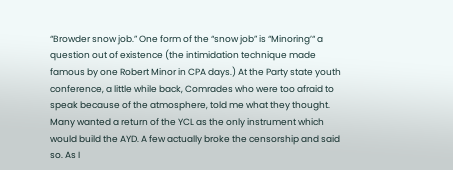“Browder snow job.” One form of the “snow job” is “Minoring’“ a question out of existence (the intimidation technique made famous by one Robert Minor in CPA days.) At the Party state youth conference, a little while back, Comrades who were too afraid to speak because of the atmosphere, told me what they thought. Many wanted a return of the YCL as the only instrument which would build the AYD. A few actually broke the censorship and said so. As I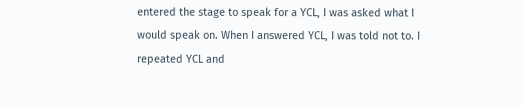entered the stage to speak for a YCL, I was asked what I would speak on. When I answered YCL, I was told not to. I repeated YCL and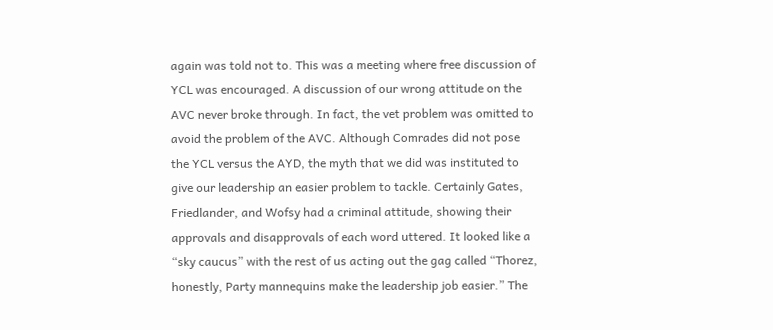again was told not to. This was a meeting where free discussion of YCL was encouraged. A discussion of our wrong attitude on the AVC never broke through. In fact, the vet problem was omitted to avoid the problem of the AVC. Although Comrades did not pose the YCL versus the AYD, the myth that we did was instituted to give our leadership an easier problem to tackle. Certainly Gates, Friedlander, and Wofsy had a criminal attitude, showing their approvals and disapprovals of each word uttered. It looked like a “sky caucus” with the rest of us acting out the gag called “Thorez, honestly, Party mannequins make the leadership job easier.” The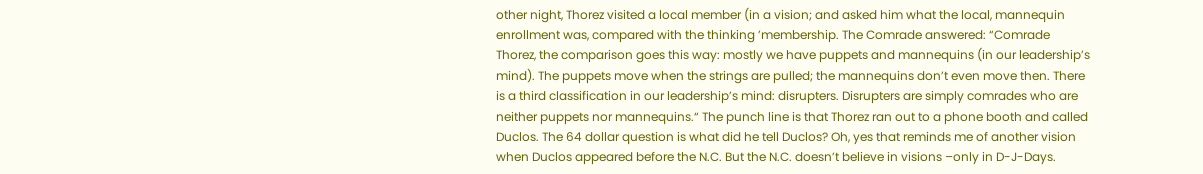other night, Thorez visited a local member (in a vision; and asked him what the local, mannequin enrollment was, compared with the thinking ’membership. The Comrade answered: “Comrade Thorez, the comparison goes this way: mostly we have puppets and mannequins (in our leadership’s mind). The puppets move when the strings are pulled; the mannequins don’t even move then. There is a third classification in our leadership’s mind: disrupters. Disrupters are simply comrades who are neither puppets nor mannequins.“ The punch line is that Thorez ran out to a phone booth and called Duclos. The 64 dollar question is what did he tell Duclos? Oh, yes that reminds me of another vision when Duclos appeared before the N.C. But the N.C. doesn’t believe in visions –only in D-J-Days.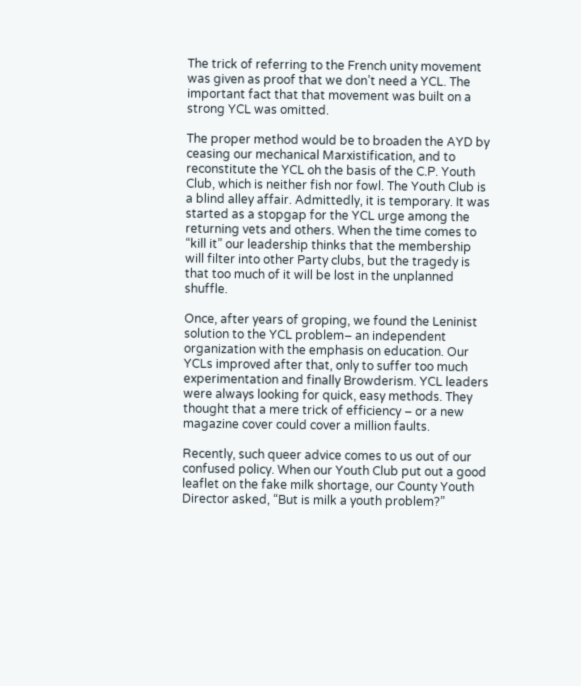The trick of referring to the French unity movement was given as proof that we don’t need a YCL. The important fact that that movement was built on a strong YCL was omitted.

The proper method would be to broaden the AYD by ceasing our mechanical Marxistification, and to reconstitute the YCL oh the basis of the C.P. Youth Club, which is neither fish nor fowl. The Youth Club is a blind alley affair. Admittedly, it is temporary. It was started as a stopgap for the YCL urge among the returning vets and others. When the time comes to “kill it” our leadership thinks that the membership will filter into other Party clubs, but the tragedy is that too much of it will be lost in the unplanned shuffle.

Once, after years of groping, we found the Leninist solution to the YCL problem– an independent organization with the emphasis on education. Our YCLs improved after that, only to suffer too much experimentation and finally Browderism. YCL leaders were always looking for quick, easy methods. They thought that a mere trick of efficiency – or a new magazine cover could cover a million faults.

Recently, such queer advice comes to us out of our confused policy. When our Youth Club put out a good leaflet on the fake milk shortage, our County Youth Director asked, “But is milk a youth problem?”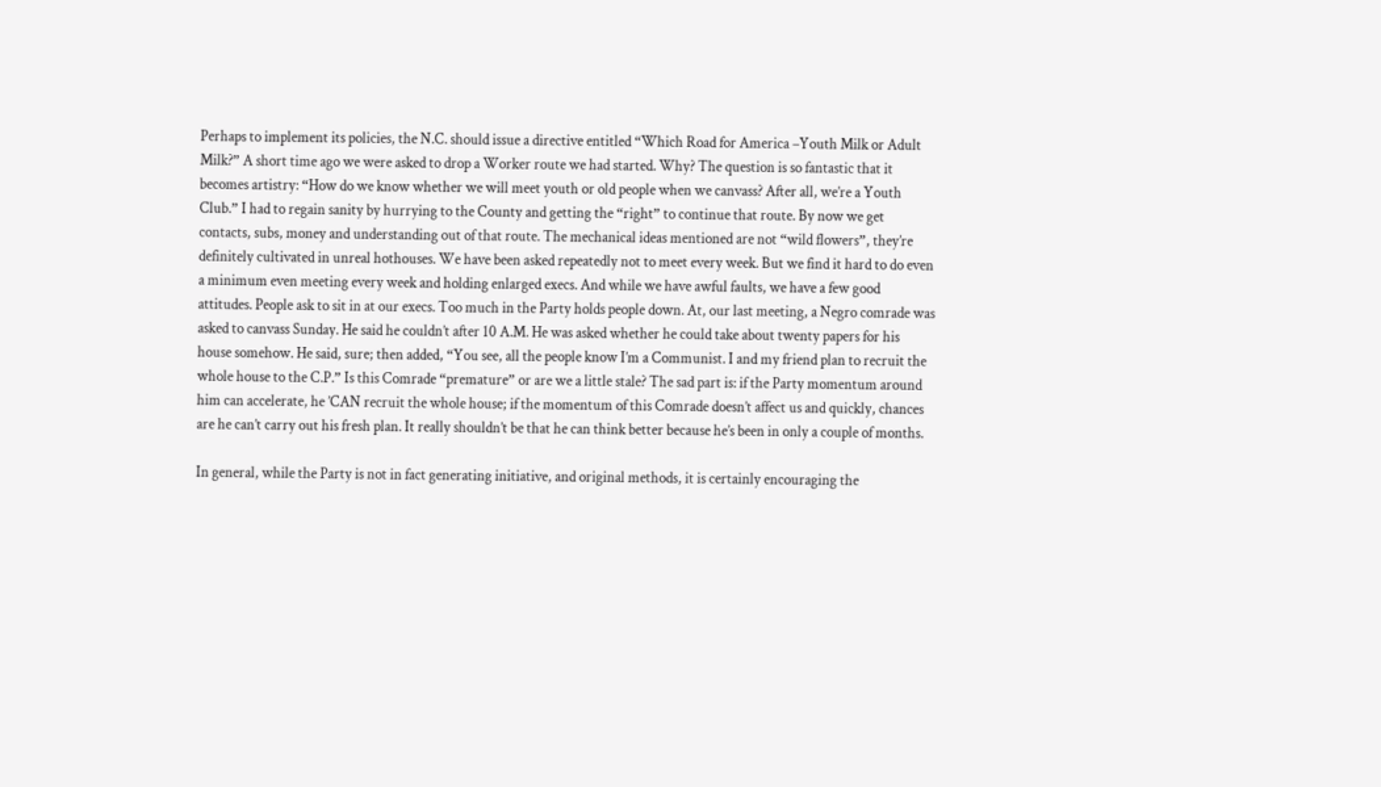Perhaps to implement its policies, the N.C. should issue a directive entitled “Which Road for America –Youth Milk or Adult Milk?” A short time ago we were asked to drop a Worker route we had started. Why? The question is so fantastic that it becomes artistry: “How do we know whether we will meet youth or old people when we canvass? After all, we’re a Youth Club.” I had to regain sanity by hurrying to the County and getting the “right” to continue that route. By now we get contacts, subs, money and understanding out of that route. The mechanical ideas mentioned are not “wild flowers”, they’re definitely cultivated in unreal hothouses. We have been asked repeatedly not to meet every week. But we find it hard to do even a minimum even meeting every week and holding enlarged execs. And while we have awful faults, we have a few good attitudes. People ask to sit in at our execs. Too much in the Party holds people down. At, our last meeting, a Negro comrade was asked to canvass Sunday. He said he couldn’t after 10 A.M. He was asked whether he could take about twenty papers for his house somehow. He said, sure; then added, “You see, all the people know I’m a Communist. I and my friend plan to recruit the whole house to the C.P.” Is this Comrade “premature” or are we a little stale? The sad part is: if the Party momentum around him can accelerate, he ’CAN recruit the whole house; if the momentum of this Comrade doesn’t affect us and quickly, chances are he can’t carry out his fresh plan. It really shouldn’t be that he can think better because he’s been in only a couple of months.

In general, while the Party is not in fact generating initiative, and original methods, it is certainly encouraging the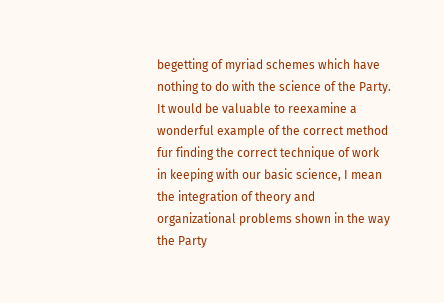begetting of myriad schemes which have nothing to do with the science of the Party. It would be valuable to reexamine a wonderful example of the correct method fur finding the correct technique of work in keeping with our basic science, I mean the integration of theory and organizational problems shown in the way the Party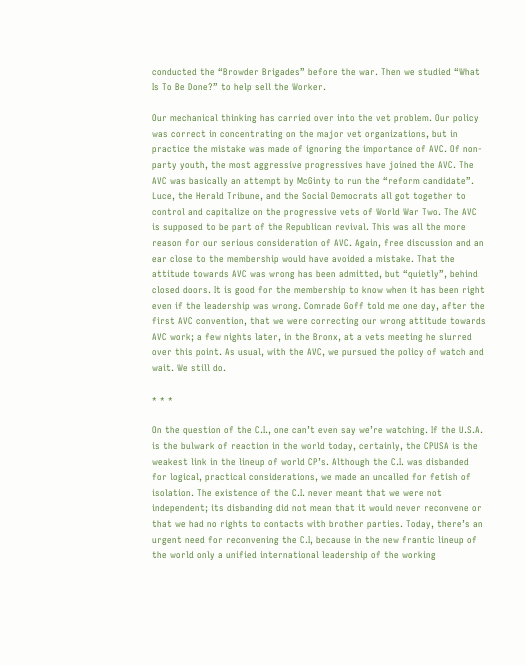conducted the “Browder Brigades” before the war. Then we studied “What Is To Be Done?” to help sell the Worker.

Our mechanical thinking has carried over into the vet problem. Our policy was correct in concentrating on the major vet organizations, but in practice the mistake was made of ignoring the importance of AVC. Of non-party youth, the most aggressive progressives have joined the AVC. The AVC was basically an attempt by McGinty to run the “reform candidate”. Luce, the Herald Tribune, and the Social Democrats all got together to control and capitalize on the progressive vets of World War Two. The AVC is supposed to be part of the Republican revival. This was all the more reason for our serious consideration of AVC. Again, free discussion and an ear close to the membership would have avoided a mistake. That the attitude towards AVC was wrong has been admitted, but “quietly”, behind closed doors. It is good for the membership to know when it has been right even if the leadership was wrong. Comrade Goff told me one day, after the first AVC convention, that we were correcting our wrong attitude towards AVC work; a few nights later, in the Bronx, at a vets meeting he slurred over this point. As usual, with the AVC, we pursued the policy of watch and wait. We still do.

* * *

On the question of the C.I., one can’t even say we’re watching. If the U.S.A. is the bulwark of reaction in the world today, certainly, the CPUSA is the weakest link in the lineup of world CP’s. Although the C.I. was disbanded for logical, practical considerations, we made an uncalled for fetish of isolation. The existence of the C.I. never meant that we were not independent; its disbanding did not mean that it would never reconvene or that we had no rights to contacts with brother parties. Today, there’s an urgent need for reconvening the C.I, because in the new frantic lineup of the world only a unified international leadership of the working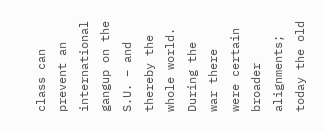class can prevent an international gangup on the S.U. – and thereby the whole world. During the war there were certain broader alignments; today the old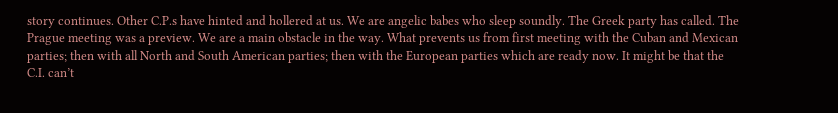story continues. Other C.P.s have hinted and hollered at us. We are angelic babes who sleep soundly. The Greek party has called. The Prague meeting was a preview. We are a main obstacle in the way. What prevents us from first meeting with the Cuban and Mexican parties; then with all North and South American parties; then with the European parties which are ready now. It might be that the C.I. can’t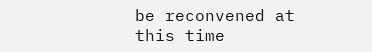be reconvened at this time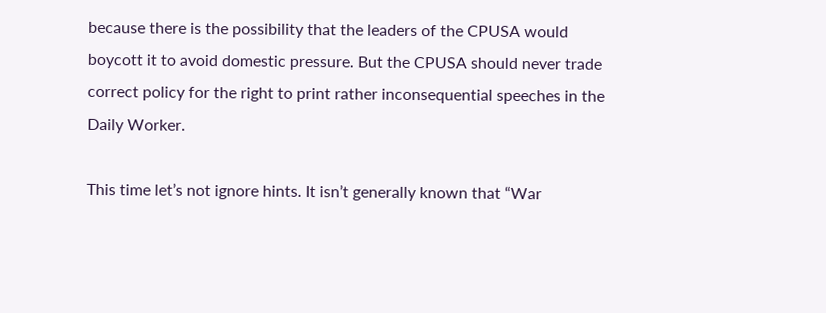because there is the possibility that the leaders of the CPUSA would boycott it to avoid domestic pressure. But the CPUSA should never trade correct policy for the right to print rather inconsequential speeches in the Daily Worker.

This time let’s not ignore hints. It isn’t generally known that “War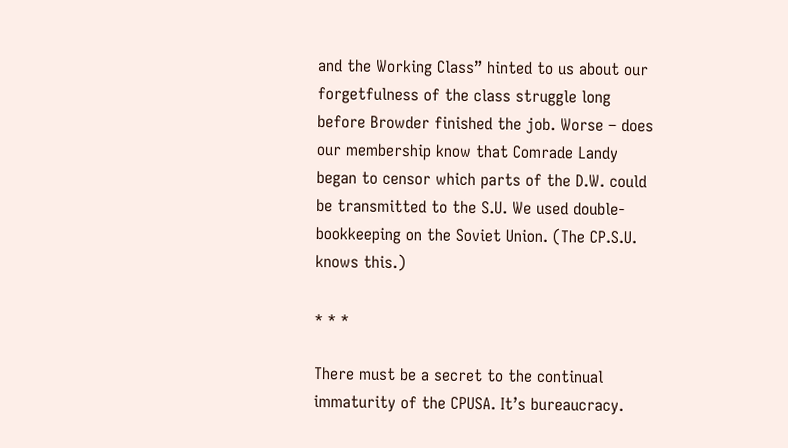and the Working Class” hinted to us about our forgetfulness of the class struggle long before Browder finished the job. Worse – does our membership know that Comrade Landy began to censor which parts of the D.W. could be transmitted to the S.U. We used double-bookkeeping on the Soviet Union. (The CP.S.U. knows this.)

* * *

There must be a secret to the continual immaturity of the CPUSA. It’s bureaucracy.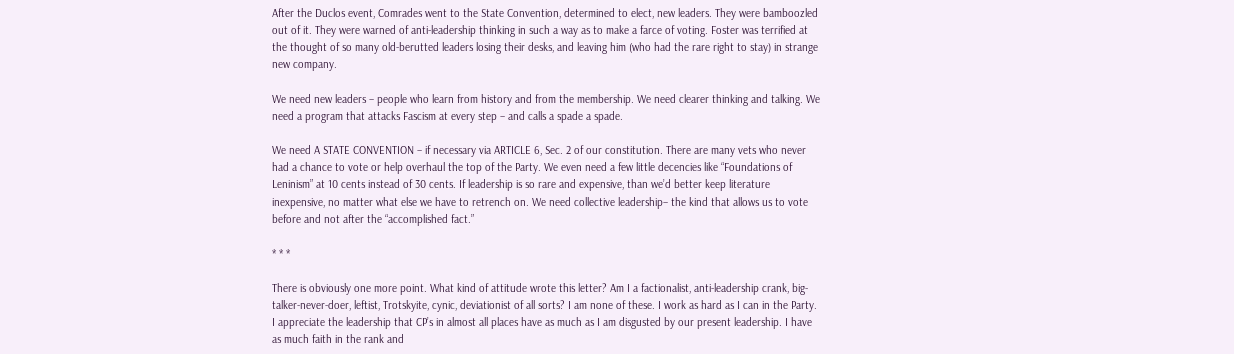After the Duclos event, Comrades went to the State Convention, determined to elect, new leaders. They were bamboozled out of it. They were warned of anti-leadership thinking in such a way as to make a farce of voting. Foster was terrified at the thought of so many old-berutted leaders losing their desks, and leaving him (who had the rare right to stay) in strange new company.

We need new leaders – people who learn from history and from the membership. We need clearer thinking and talking. We need a program that attacks Fascism at every step – and calls a spade a spade.

We need A STATE CONVENTION – if necessary via ARTICLE 6, Sec. 2 of our constitution. There are many vets who never had a chance to vote or help overhaul the top of the Party. We even need a few little decencies like “Foundations of Leninism” at 10 cents instead of 30 cents. If leadership is so rare and expensive, than we’d better keep literature inexpensive, no matter what else we have to retrench on. We need collective leadership– the kind that allows us to vote before and not after the “accomplished fact.”

* * *

There is obviously one more point. What kind of attitude wrote this letter? Am I a factionalist, anti-leadership crank, big-talker-never-doer, leftist, Trotskyite, cynic, deviationist of all sorts? I am none of these. I work as hard as I can in the Party. I appreciate the leadership that CP’s in almost all places have as much as I am disgusted by our present leadership. I have as much faith in the rank and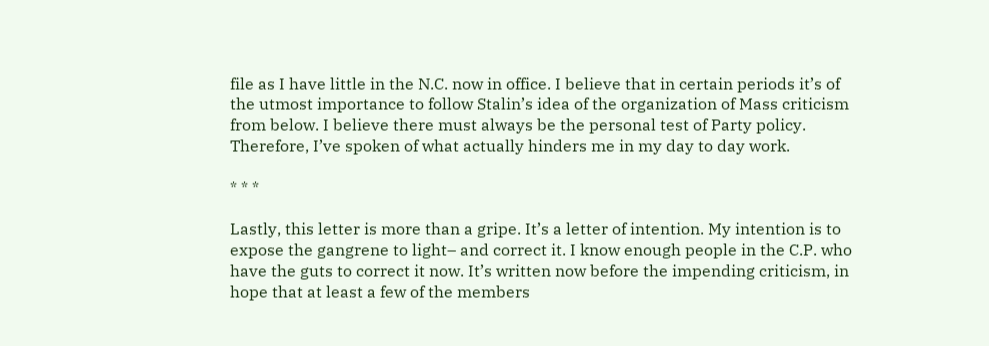file as I have little in the N.C. now in office. I believe that in certain periods it’s of the utmost importance to follow Stalin’s idea of the organization of Mass criticism from below. I believe there must always be the personal test of Party policy. Therefore, I’ve spoken of what actually hinders me in my day to day work.

* * *

Lastly, this letter is more than a gripe. It’s a letter of intention. My intention is to expose the gangrene to light– and correct it. I know enough people in the C.P. who have the guts to correct it now. It’s written now before the impending criticism, in hope that at least a few of the members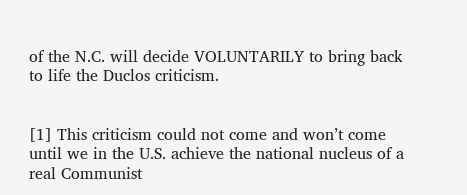of the N.C. will decide VOLUNTARILY to bring back to life the Duclos criticism.


[1] This criticism could not come and won’t come until we in the U.S. achieve the national nucleus of a real Communist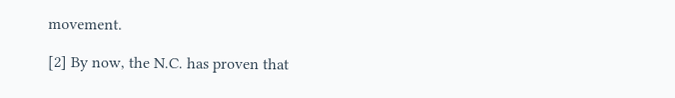movement.

[2] By now, the N.C. has proven that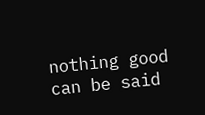nothing good can be said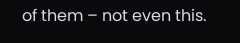of them – not even this.